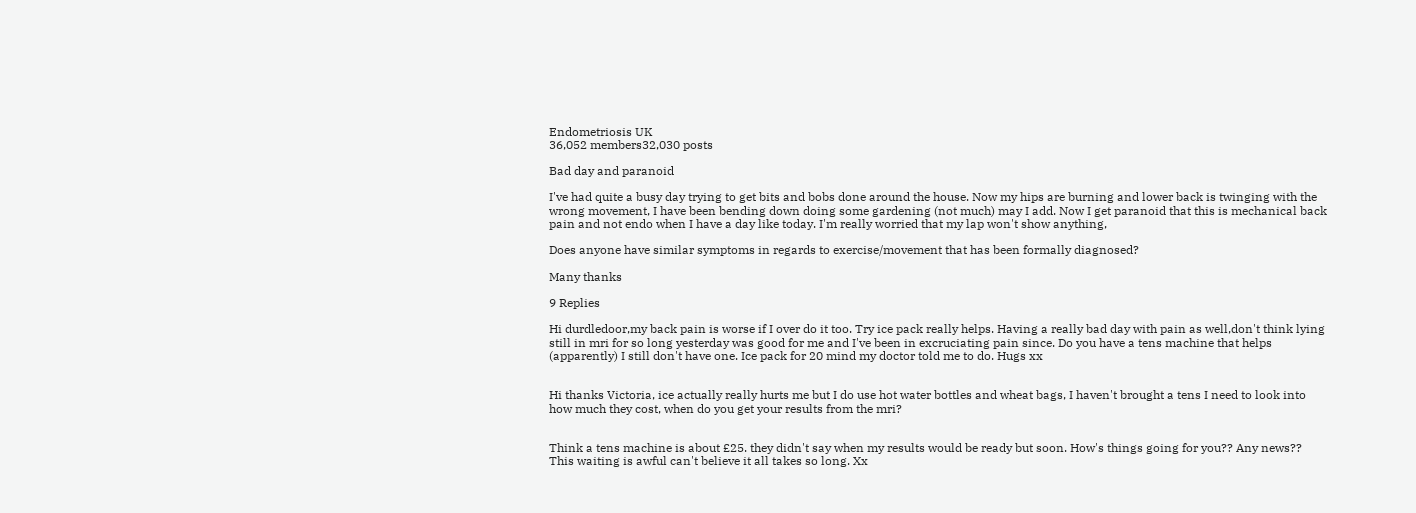Endometriosis UK
36,052 members32,030 posts

Bad day and paranoid

I've had quite a busy day trying to get bits and bobs done around the house. Now my hips are burning and lower back is twinging with the wrong movement, I have been bending down doing some gardening (not much) may I add. Now I get paranoid that this is mechanical back pain and not endo when I have a day like today. I'm really worried that my lap won't show anything,

Does anyone have similar symptoms in regards to exercise/movement that has been formally diagnosed?

Many thanks

9 Replies

Hi durdledoor,my back pain is worse if I over do it too. Try ice pack really helps. Having a really bad day with pain as well,don't think lying still in mri for so long yesterday was good for me and I've been in excruciating pain since. Do you have a tens machine that helps (apparently) I still don't have one. Ice pack for 20 mind my doctor told me to do. Hugs xx


Hi thanks Victoria, ice actually really hurts me but I do use hot water bottles and wheat bags, I haven't brought a tens I need to look into how much they cost, when do you get your results from the mri?


Think a tens machine is about £25. they didn't say when my results would be ready but soon. How's things going for you?? Any news?? This waiting is awful can't believe it all takes so long. Xx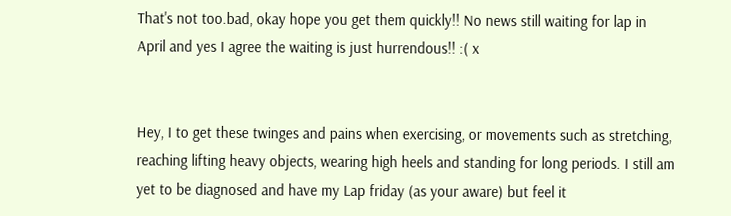That's not too.bad, okay hope you get them quickly!! No news still waiting for lap in April and yes I agree the waiting is just hurrendous!! :( x


Hey, I to get these twinges and pains when exercising, or movements such as stretching, reaching lifting heavy objects, wearing high heels and standing for long periods. I still am yet to be diagnosed and have my Lap friday (as your aware) but feel it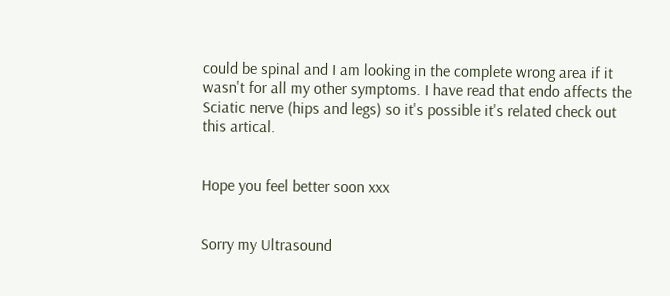could be spinal and I am looking in the complete wrong area if it wasn't for all my other symptoms. I have read that endo affects the Sciatic nerve (hips and legs) so it's possible it's related check out this artical.


Hope you feel better soon xxx


Sorry my Ultrasound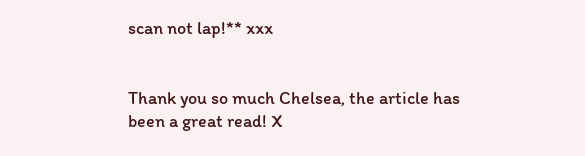scan not lap!** xxx


Thank you so much Chelsea, the article has been a great read! X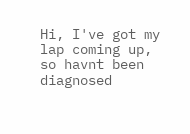Hi, I've got my lap coming up, so havnt been diagnosed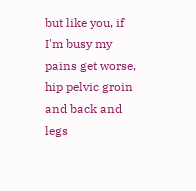but like you, if I'm busy my pains get worse, hip pelvic groin and back and legs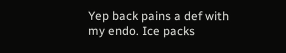Yep back pains a def with my endo. Ice packs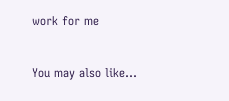work for me


You may also like...